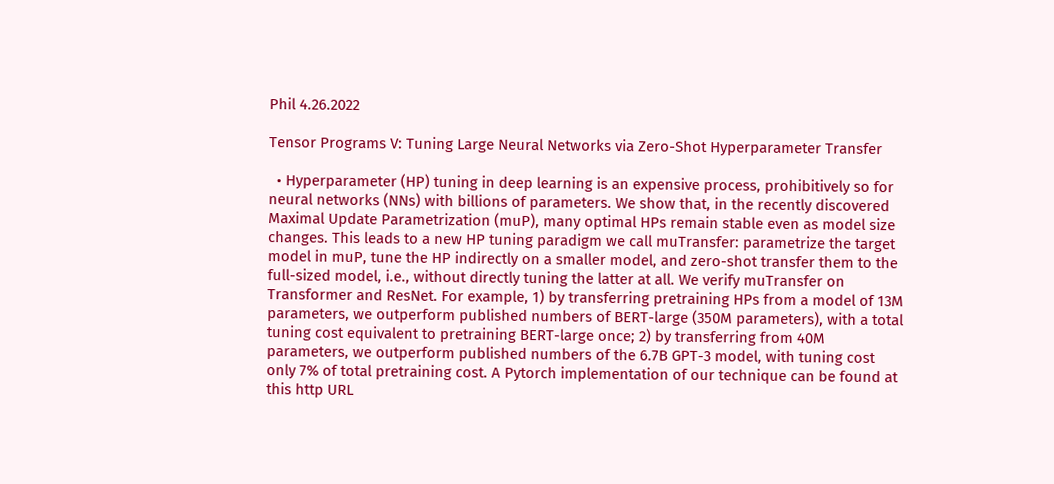Phil 4.26.2022

Tensor Programs V: Tuning Large Neural Networks via Zero-Shot Hyperparameter Transfer

  • Hyperparameter (HP) tuning in deep learning is an expensive process, prohibitively so for neural networks (NNs) with billions of parameters. We show that, in the recently discovered Maximal Update Parametrization (muP), many optimal HPs remain stable even as model size changes. This leads to a new HP tuning paradigm we call muTransfer: parametrize the target model in muP, tune the HP indirectly on a smaller model, and zero-shot transfer them to the full-sized model, i.e., without directly tuning the latter at all. We verify muTransfer on Transformer and ResNet. For example, 1) by transferring pretraining HPs from a model of 13M parameters, we outperform published numbers of BERT-large (350M parameters), with a total tuning cost equivalent to pretraining BERT-large once; 2) by transferring from 40M parameters, we outperform published numbers of the 6.7B GPT-3 model, with tuning cost only 7% of total pretraining cost. A Pytorch implementation of our technique can be found at this http URL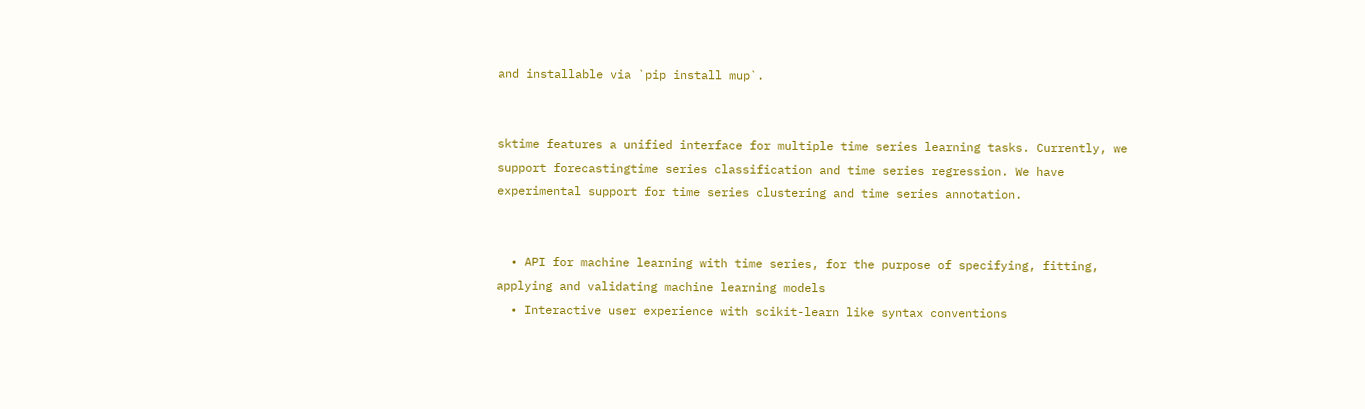and installable via `pip install mup`.


sktime features a unified interface for multiple time series learning tasks. Currently, we support forecastingtime series classification and time series regression. We have experimental support for time series clustering and time series annotation.


  • API for machine learning with time series, for the purpose of specifying, fitting, applying and validating machine learning models
  • Interactive user experience with scikit-learn like syntax conventions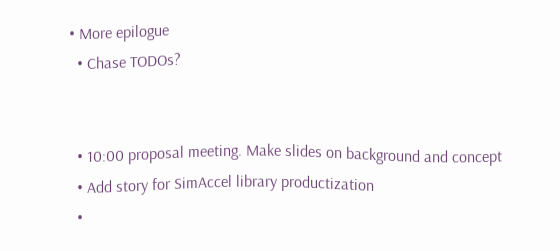• More epilogue
  • Chase TODOs?


  • 10:00 proposal meeting. Make slides on background and concept
  • Add story for SimAccel library productization
  •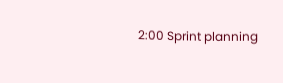2:00 Sprint planning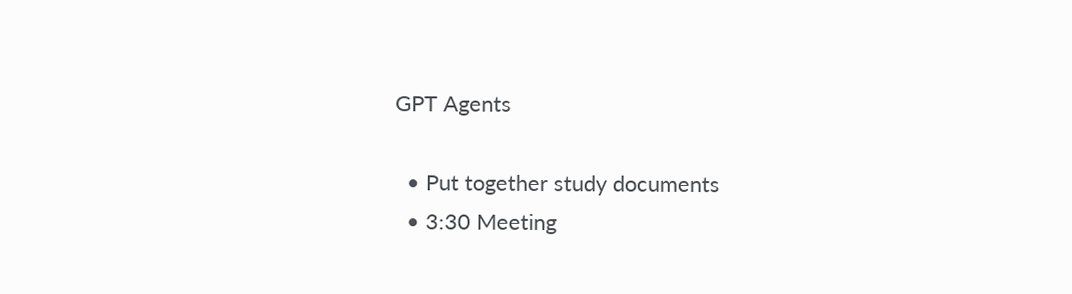GPT Agents

  • Put together study documents
  • 3:30 Meeting